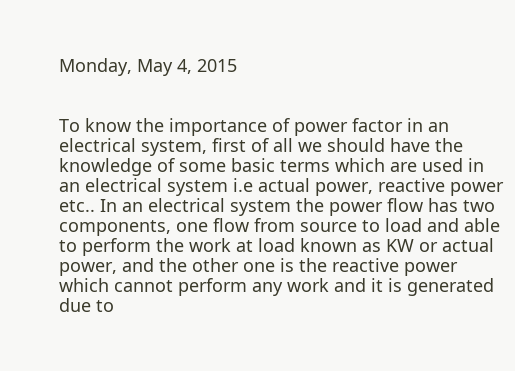Monday, May 4, 2015


To know the importance of power factor in an electrical system, first of all we should have the knowledge of some basic terms which are used in an electrical system i.e actual power, reactive power etc.. In an electrical system the power flow has two components, one flow from source to load and able to perform the work at load known as KW or actual power, and the other one is the reactive power which cannot perform any work and it is generated due to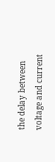the delay between voltage and current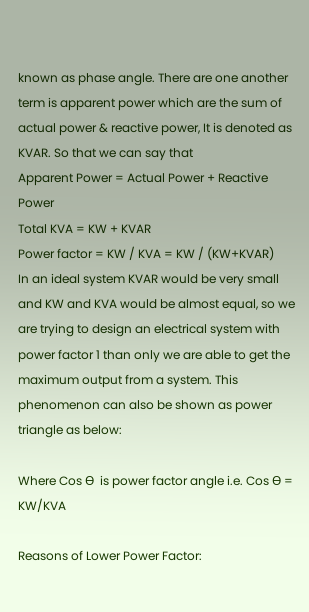known as phase angle. There are one another term is apparent power which are the sum of actual power & reactive power, It is denoted as KVAR. So that we can say that
Apparent Power = Actual Power + Reactive Power
Total KVA = KW + KVAR
Power factor = KW / KVA = KW / (KW+KVAR)
In an ideal system KVAR would be very small and KW and KVA would be almost equal, so we are trying to design an electrical system with power factor 1 than only we are able to get the maximum output from a system. This phenomenon can also be shown as power triangle as below:

Where Cos Ɵ  is power factor angle i.e. Cos Ɵ = KW/KVA

Reasons of Lower Power Factor: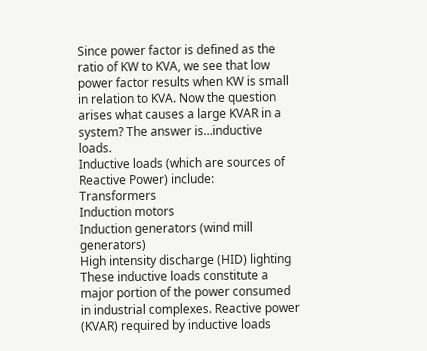Since power factor is defined as the ratio of KW to KVA, we see that low power factor results when KW is small in relation to KVA. Now the question arises what causes a large KVAR in a system? The answer is…inductive loads.
Inductive loads (which are sources of Reactive Power) include:
Transformers
Induction motors
Induction generators (wind mill generators)
High intensity discharge (HID) lighting
These inductive loads constitute a major portion of the power consumed in industrial complexes. Reactive power (KVAR) required by inductive loads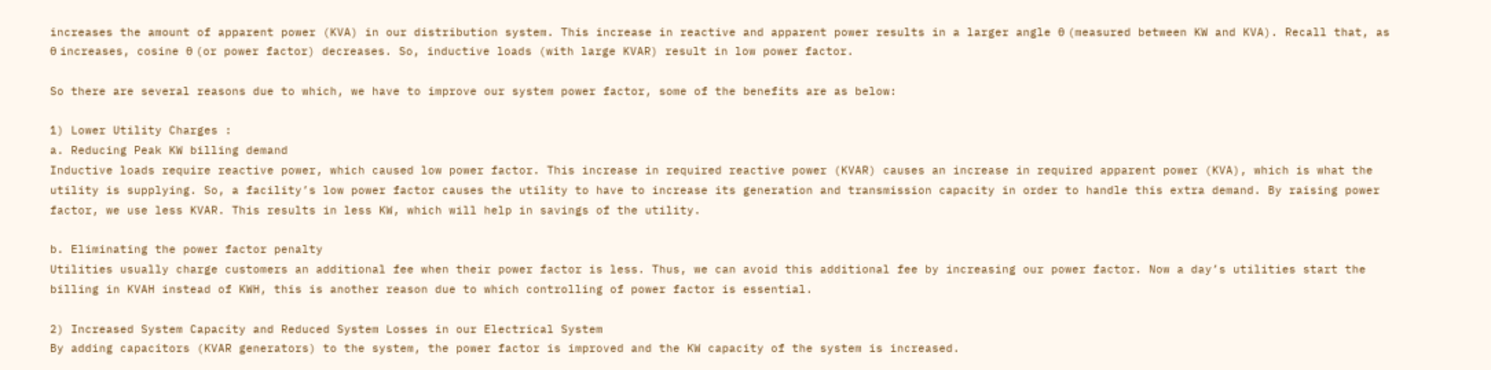increases the amount of apparent power (KVA) in our distribution system. This increase in reactive and apparent power results in a larger angle θ (measured between KW and KVA). Recall that, as θ increases, cosine θ (or power factor) decreases. So, inductive loads (with large KVAR) result in low power factor.

So there are several reasons due to which, we have to improve our system power factor, some of the benefits are as below:

1) Lower Utility Charges :
a. Reducing Peak KW billing demand
Inductive loads require reactive power, which caused low power factor. This increase in required reactive power (KVAR) causes an increase in required apparent power (KVA), which is what the utility is supplying. So, a facility’s low power factor causes the utility to have to increase its generation and transmission capacity in order to handle this extra demand. By raising power factor, we use less KVAR. This results in less KW, which will help in savings of the utility.

b. Eliminating the power factor penalty
Utilities usually charge customers an additional fee when their power factor is less. Thus, we can avoid this additional fee by increasing our power factor. Now a day’s utilities start the billing in KVAH instead of KWH, this is another reason due to which controlling of power factor is essential.

2) Increased System Capacity and Reduced System Losses in our Electrical System
By adding capacitors (KVAR generators) to the system, the power factor is improved and the KW capacity of the system is increased.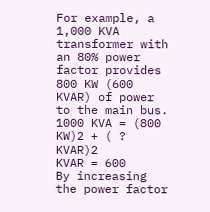For example, a 1,000 KVA transformer with an 80% power factor provides 800 KW (600 KVAR) of power to the main bus.
1000 KVA = (800 KW)2 + ( ? KVAR)2
KVAR = 600
By increasing the power factor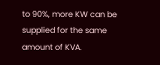to 90%, more KW can be supplied for the same amount of KVA.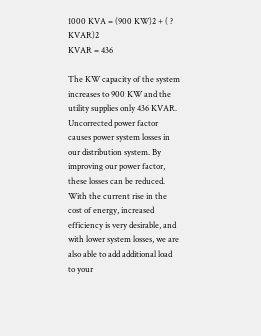1000 KVA = (900 KW)2 + ( ? KVAR)2
KVAR = 436

The KW capacity of the system increases to 900 KW and the utility supplies only 436 KVAR. Uncorrected power factor causes power system losses in our distribution system. By improving our power factor, these losses can be reduced. With the current rise in the cost of energy, increased efficiency is very desirable, and with lower system losses, we are also able to add additional load to your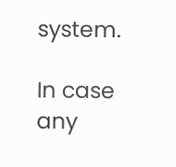system.

In case any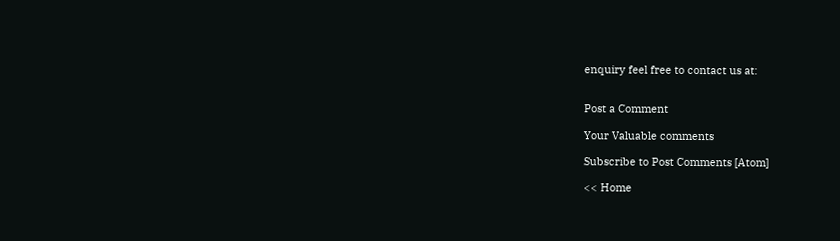enquiry feel free to contact us at:


Post a Comment

Your Valuable comments

Subscribe to Post Comments [Atom]

<< Home